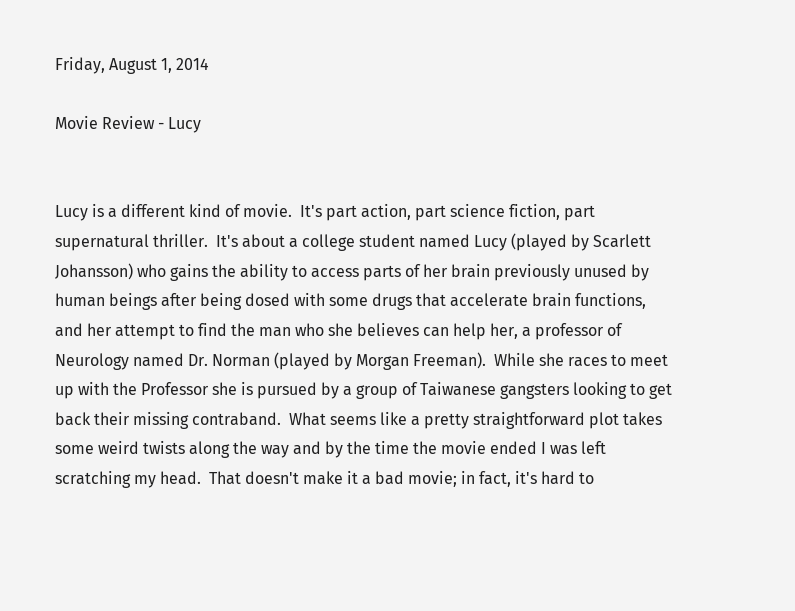Friday, August 1, 2014

Movie Review - Lucy


Lucy is a different kind of movie.  It's part action, part science fiction, part supernatural thriller.  It's about a college student named Lucy (played by Scarlett Johansson) who gains the ability to access parts of her brain previously unused by human beings after being dosed with some drugs that accelerate brain functions, and her attempt to find the man who she believes can help her, a professor of Neurology named Dr. Norman (played by Morgan Freeman).  While she races to meet up with the Professor she is pursued by a group of Taiwanese gangsters looking to get back their missing contraband.  What seems like a pretty straightforward plot takes some weird twists along the way and by the time the movie ended I was left scratching my head.  That doesn't make it a bad movie; in fact, it's hard to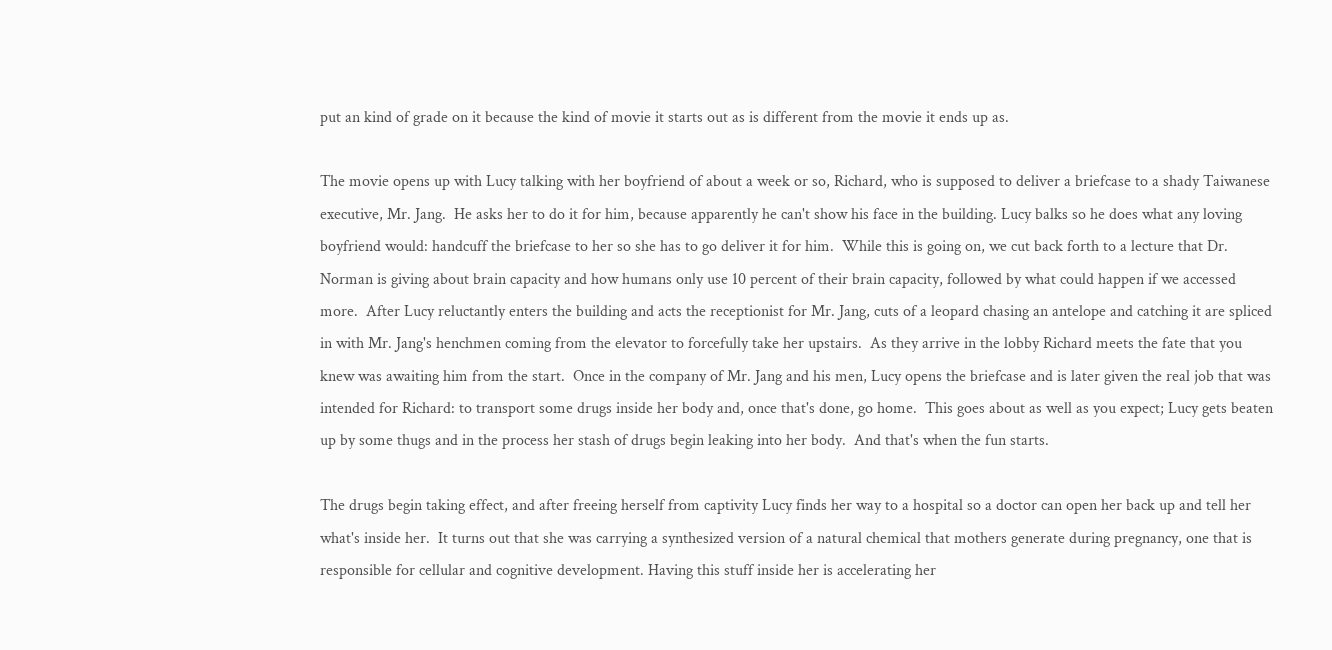put an kind of grade on it because the kind of movie it starts out as is different from the movie it ends up as.

The movie opens up with Lucy talking with her boyfriend of about a week or so, Richard, who is supposed to deliver a briefcase to a shady Taiwanese executive, Mr. Jang.  He asks her to do it for him, because apparently he can't show his face in the building. Lucy balks so he does what any loving boyfriend would: handcuff the briefcase to her so she has to go deliver it for him.  While this is going on, we cut back forth to a lecture that Dr. Norman is giving about brain capacity and how humans only use 10 percent of their brain capacity, followed by what could happen if we accessed more.  After Lucy reluctantly enters the building and acts the receptionist for Mr. Jang, cuts of a leopard chasing an antelope and catching it are spliced in with Mr. Jang's henchmen coming from the elevator to forcefully take her upstairs.  As they arrive in the lobby Richard meets the fate that you knew was awaiting him from the start.  Once in the company of Mr. Jang and his men, Lucy opens the briefcase and is later given the real job that was intended for Richard: to transport some drugs inside her body and, once that's done, go home.  This goes about as well as you expect; Lucy gets beaten up by some thugs and in the process her stash of drugs begin leaking into her body.  And that's when the fun starts.

The drugs begin taking effect, and after freeing herself from captivity Lucy finds her way to a hospital so a doctor can open her back up and tell her what's inside her.  It turns out that she was carrying a synthesized version of a natural chemical that mothers generate during pregnancy, one that is responsible for cellular and cognitive development. Having this stuff inside her is accelerating her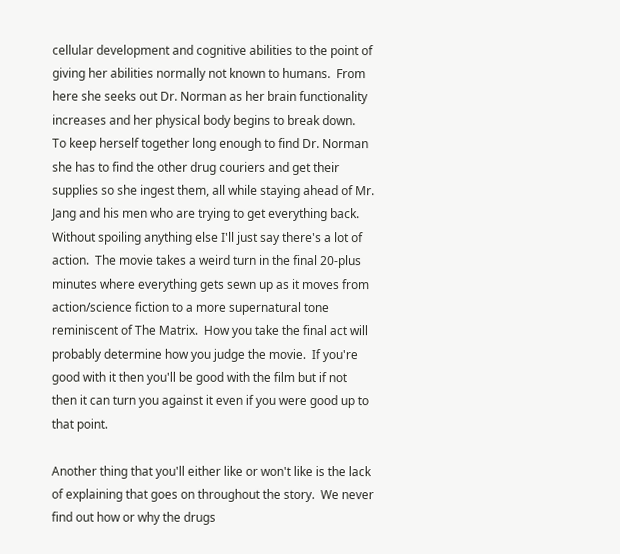cellular development and cognitive abilities to the point of giving her abilities normally not known to humans.  From here she seeks out Dr. Norman as her brain functionality increases and her physical body begins to break down.  To keep herself together long enough to find Dr. Norman she has to find the other drug couriers and get their supplies so she ingest them, all while staying ahead of Mr. Jang and his men who are trying to get everything back.  Without spoiling anything else I'll just say there's a lot of action.  The movie takes a weird turn in the final 20-plus minutes where everything gets sewn up as it moves from action/science fiction to a more supernatural tone reminiscent of The Matrix.  How you take the final act will probably determine how you judge the movie.  If you're good with it then you'll be good with the film but if not then it can turn you against it even if you were good up to that point.

Another thing that you'll either like or won't like is the lack of explaining that goes on throughout the story.  We never find out how or why the drugs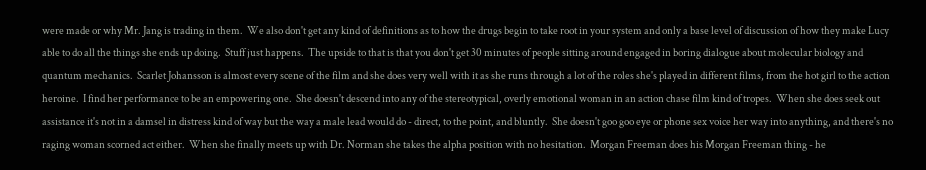were made or why Mr. Jang is trading in them.  We also don't get any kind of definitions as to how the drugs begin to take root in your system and only a base level of discussion of how they make Lucy able to do all the things she ends up doing.  Stuff just happens.  The upside to that is that you don't get 30 minutes of people sitting around engaged in boring dialogue about molecular biology and quantum mechanics.  Scarlet Johansson is almost every scene of the film and she does very well with it as she runs through a lot of the roles she's played in different films, from the hot girl to the action heroine.  I find her performance to be an empowering one.  She doesn't descend into any of the stereotypical, overly emotional woman in an action chase film kind of tropes.  When she does seek out assistance it's not in a damsel in distress kind of way but the way a male lead would do - direct, to the point, and bluntly.  She doesn't goo goo eye or phone sex voice her way into anything, and there's no raging woman scorned act either.  When she finally meets up with Dr. Norman she takes the alpha position with no hesitation.  Morgan Freeman does his Morgan Freeman thing - he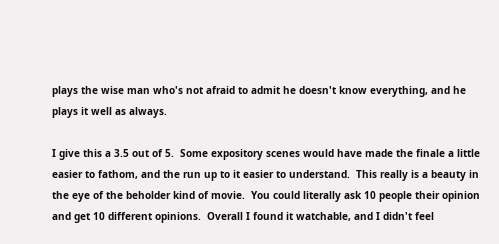plays the wise man who's not afraid to admit he doesn't know everything, and he plays it well as always.

I give this a 3.5 out of 5.  Some expository scenes would have made the finale a little easier to fathom, and the run up to it easier to understand.  This really is a beauty in the eye of the beholder kind of movie.  You could literally ask 10 people their opinion and get 10 different opinions.  Overall I found it watchable, and I didn't feel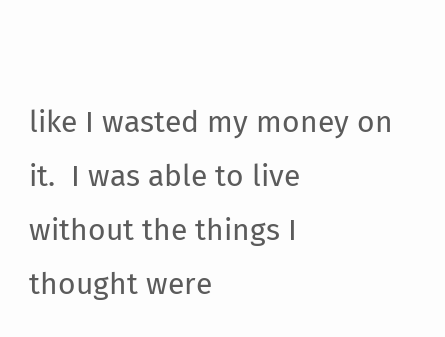like I wasted my money on it.  I was able to live without the things I thought were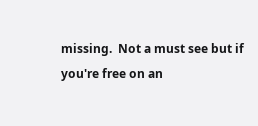missing.  Not a must see but if you're free on an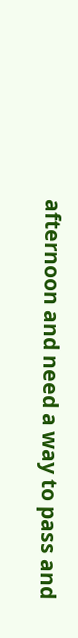afternoon and need a way to pass and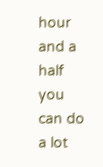hour and a half you can do a lot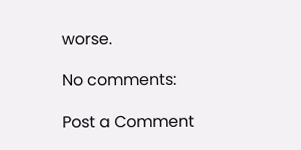worse.

No comments:

Post a Comment